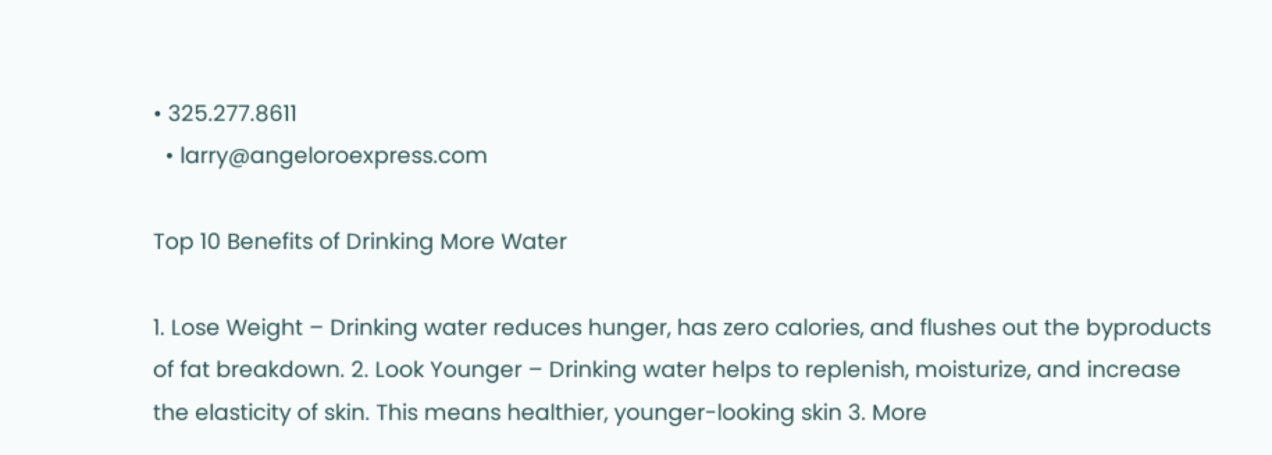• 325.277.8611
  • larry@angeloroexpress.com

Top 10 Benefits of Drinking More Water

1. Lose Weight – Drinking water reduces hunger, has zero calories, and flushes out the byproducts of fat breakdown. 2. Look Younger – Drinking water helps to replenish, moisturize, and increase the elasticity of skin. This means healthier, younger-looking skin 3. More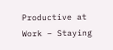Productive at Work – Staying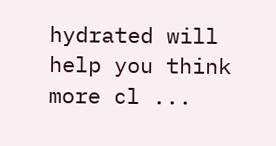hydrated will help you think more cl ...